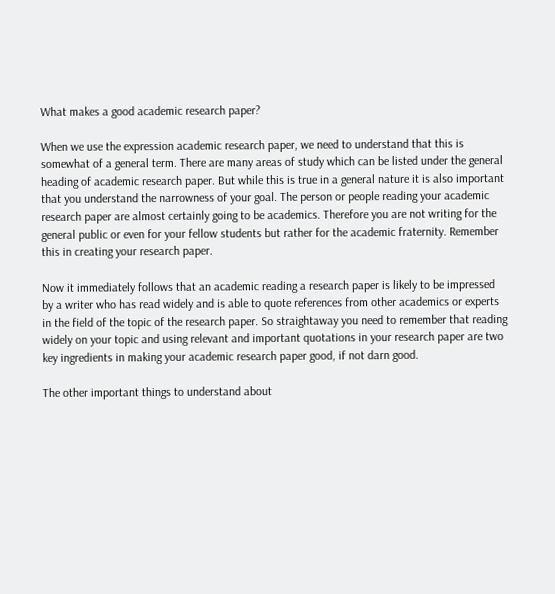What makes a good academic research paper?

When we use the expression academic research paper, we need to understand that this is somewhat of a general term. There are many areas of study which can be listed under the general heading of academic research paper. But while this is true in a general nature it is also important that you understand the narrowness of your goal. The person or people reading your academic research paper are almost certainly going to be academics. Therefore you are not writing for the general public or even for your fellow students but rather for the academic fraternity. Remember this in creating your research paper.

Now it immediately follows that an academic reading a research paper is likely to be impressed by a writer who has read widely and is able to quote references from other academics or experts in the field of the topic of the research paper. So straightaway you need to remember that reading widely on your topic and using relevant and important quotations in your research paper are two key ingredients in making your academic research paper good, if not darn good.

The other important things to understand about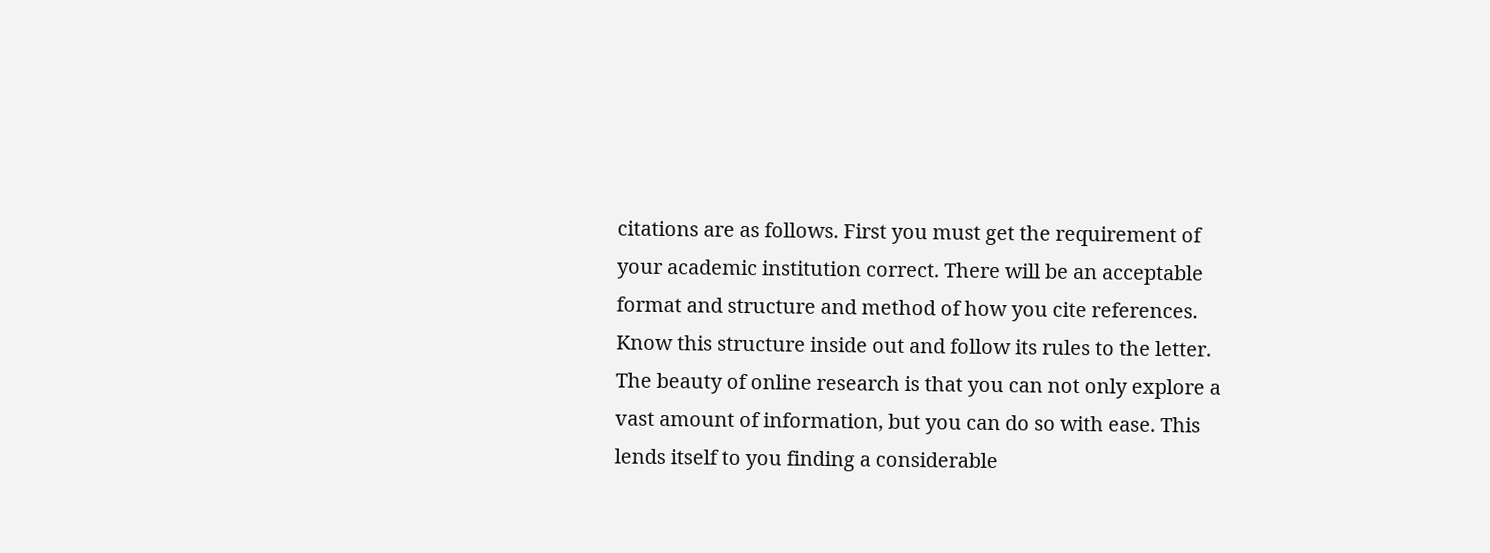citations are as follows. First you must get the requirement of your academic institution correct. There will be an acceptable format and structure and method of how you cite references. Know this structure inside out and follow its rules to the letter. The beauty of online research is that you can not only explore a vast amount of information, but you can do so with ease. This lends itself to you finding a considerable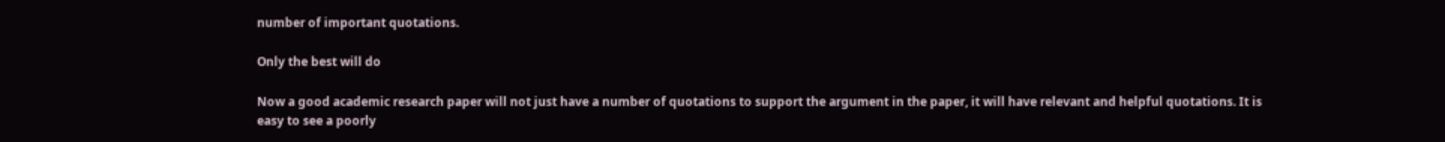number of important quotations.

Only the best will do

Now a good academic research paper will not just have a number of quotations to support the argument in the paper, it will have relevant and helpful quotations. It is easy to see a poorly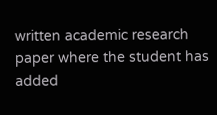written academic research paper where the student has added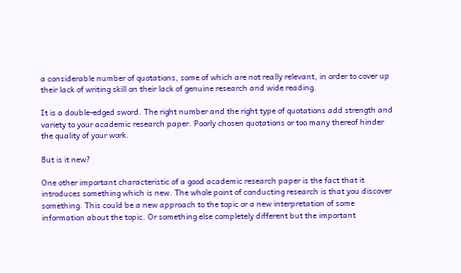a considerable number of quotations, some of which are not really relevant, in order to cover up their lack of writing skill on their lack of genuine research and wide reading.

It is a double-edged sword. The right number and the right type of quotations add strength and variety to your academic research paper. Poorly chosen quotations or too many thereof hinder the quality of your work.

But is it new?

One other important characteristic of a good academic research paper is the fact that it introduces something which is new. The whole point of conducting research is that you discover something. This could be a new approach to the topic or a new interpretation of some information about the topic. Or something else completely different but the important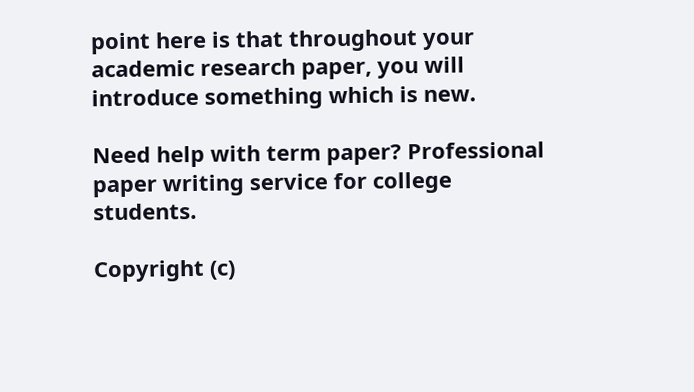point here is that throughout your academic research paper, you will introduce something which is new.

Need help with term paper? Professional paper writing service for college students.

Copyright (c)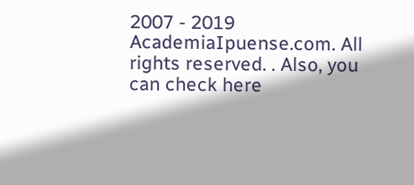2007 - 2019 AcademiaIpuense.com. All rights reserved. . Also, you can check here